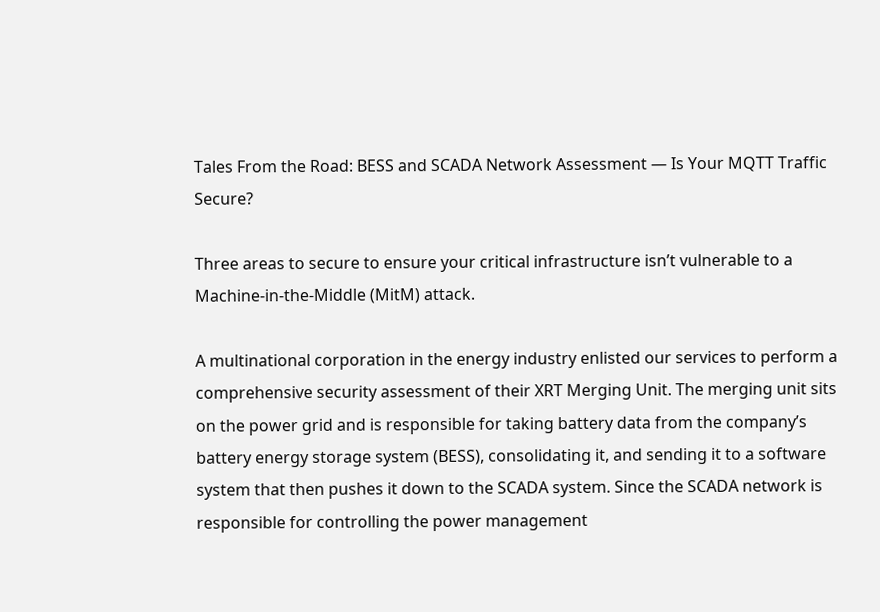Tales From the Road: BESS and SCADA Network Assessment — Is Your MQTT Traffic Secure?

Three areas to secure to ensure your critical infrastructure isn’t vulnerable to a Machine-in-the-Middle (MitM) attack.

A multinational corporation in the energy industry enlisted our services to perform a comprehensive security assessment of their XRT Merging Unit. The merging unit sits on the power grid and is responsible for taking battery data from the company’s battery energy storage system (BESS), consolidating it, and sending it to a software system that then pushes it down to the SCADA system. Since the SCADA network is responsible for controlling the power management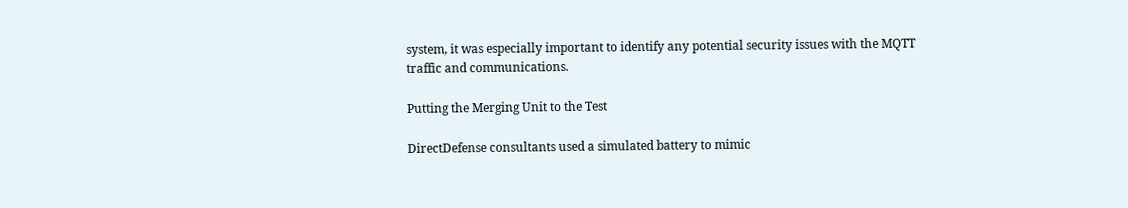system, it was especially important to identify any potential security issues with the MQTT traffic and communications.

Putting the Merging Unit to the Test

DirectDefense consultants used a simulated battery to mimic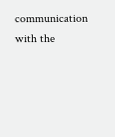communication with the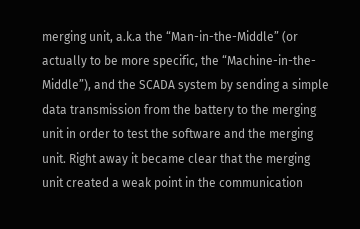merging unit, a.k.a the “Man-in-the-Middle” (or actually to be more specific, the “Machine-in-the-Middle”), and the SCADA system by sending a simple data transmission from the battery to the merging unit in order to test the software and the merging unit. Right away it became clear that the merging unit created a weak point in the communication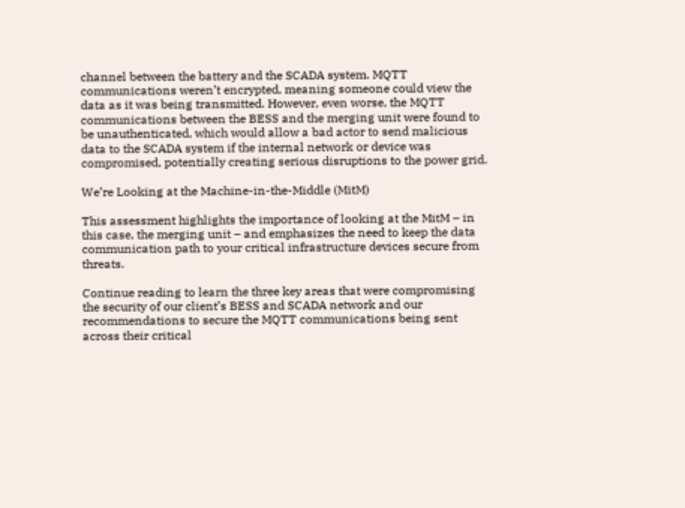channel between the battery and the SCADA system. MQTT communications weren’t encrypted, meaning someone could view the data as it was being transmitted. However, even worse, the MQTT communications between the BESS and the merging unit were found to be unauthenticated, which would allow a bad actor to send malicious data to the SCADA system if the internal network or device was compromised, potentially creating serious disruptions to the power grid.

We’re Looking at the Machine-in-the-Middle (MitM)

This assessment highlights the importance of looking at the MitM – in this case, the merging unit – and emphasizes the need to keep the data communication path to your critical infrastructure devices secure from threats.

Continue reading to learn the three key areas that were compromising the security of our client’s BESS and SCADA network and our recommendations to secure the MQTT communications being sent across their critical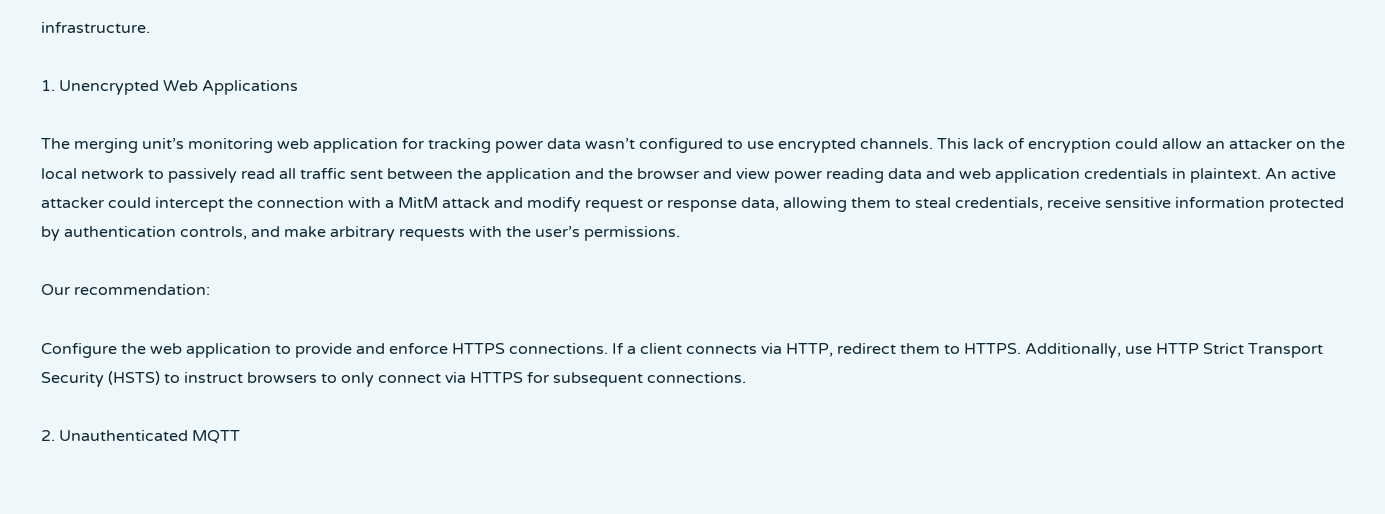infrastructure.

1. Unencrypted Web Applications

The merging unit’s monitoring web application for tracking power data wasn’t configured to use encrypted channels. This lack of encryption could allow an attacker on the local network to passively read all traffic sent between the application and the browser and view power reading data and web application credentials in plaintext. An active attacker could intercept the connection with a MitM attack and modify request or response data, allowing them to steal credentials, receive sensitive information protected by authentication controls, and make arbitrary requests with the user’s permissions.

Our recommendation:

Configure the web application to provide and enforce HTTPS connections. If a client connects via HTTP, redirect them to HTTPS. Additionally, use HTTP Strict Transport Security (HSTS) to instruct browsers to only connect via HTTPS for subsequent connections.

2. Unauthenticated MQTT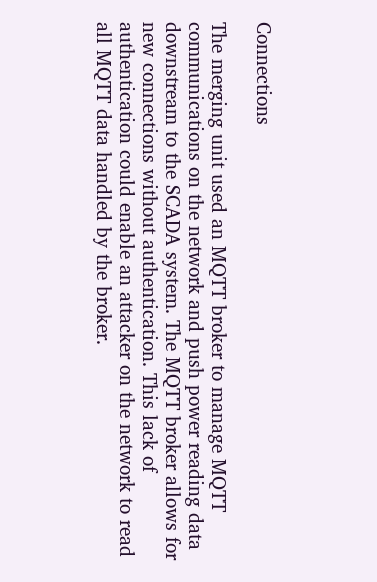Connections

The merging unit used an MQTT broker to manage MQTT communications on the network and push power reading data downstream to the SCADA system. The MQTT broker allows for new connections without authentication. This lack of authentication could enable an attacker on the network to read all MQTT data handled by the broker.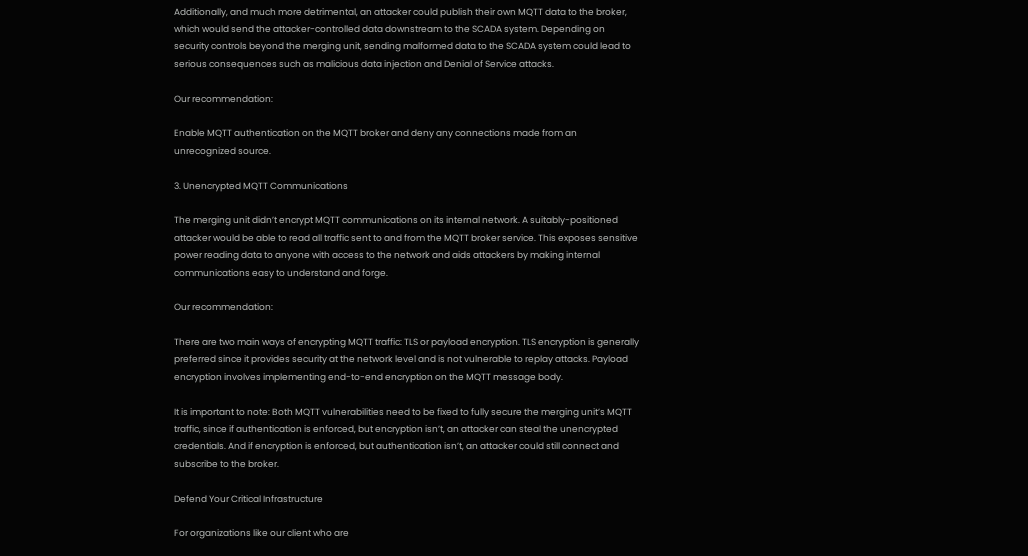Additionally, and much more detrimental, an attacker could publish their own MQTT data to the broker, which would send the attacker-controlled data downstream to the SCADA system. Depending on security controls beyond the merging unit, sending malformed data to the SCADA system could lead to serious consequences such as malicious data injection and Denial of Service attacks.

Our recommendation:

Enable MQTT authentication on the MQTT broker and deny any connections made from an unrecognized source.

3. Unencrypted MQTT Communications

The merging unit didn’t encrypt MQTT communications on its internal network. A suitably-positioned attacker would be able to read all traffic sent to and from the MQTT broker service. This exposes sensitive power reading data to anyone with access to the network and aids attackers by making internal communications easy to understand and forge.

Our recommendation:

There are two main ways of encrypting MQTT traffic: TLS or payload encryption. TLS encryption is generally preferred since it provides security at the network level and is not vulnerable to replay attacks. Payload encryption involves implementing end-to-end encryption on the MQTT message body.

It is important to note: Both MQTT vulnerabilities need to be fixed to fully secure the merging unit’s MQTT traffic, since if authentication is enforced, but encryption isn’t, an attacker can steal the unencrypted credentials. And if encryption is enforced, but authentication isn’t, an attacker could still connect and subscribe to the broker.

Defend Your Critical Infrastructure

For organizations like our client who are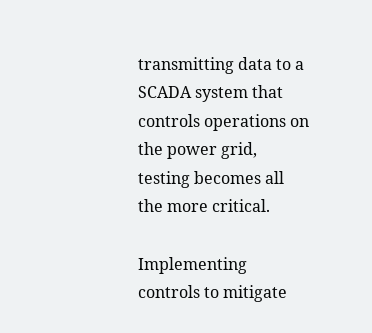transmitting data to a SCADA system that controls operations on the power grid, testing becomes all the more critical.

Implementing controls to mitigate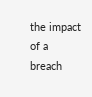the impact of a breach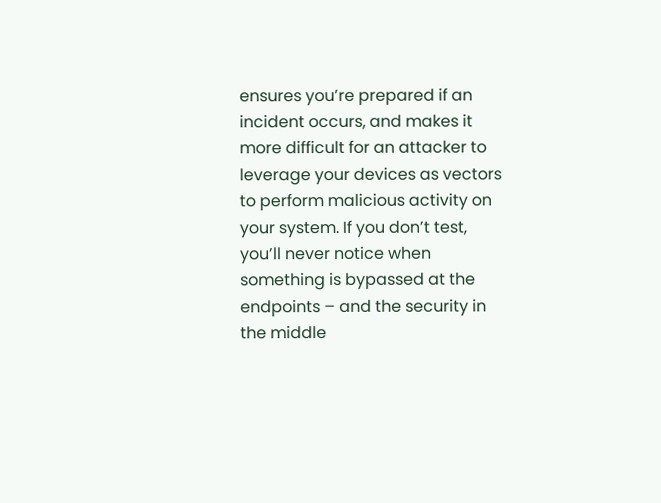ensures you’re prepared if an incident occurs, and makes it more difficult for an attacker to leverage your devices as vectors to perform malicious activity on your system. If you don’t test, you’ll never notice when something is bypassed at the endpoints – and the security in the middle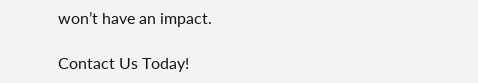won’t have an impact.

Contact Us Today!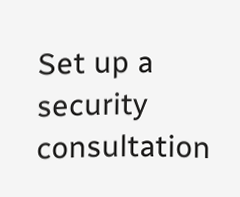Set up a security consultation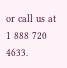or call us at 1 888 720 4633.